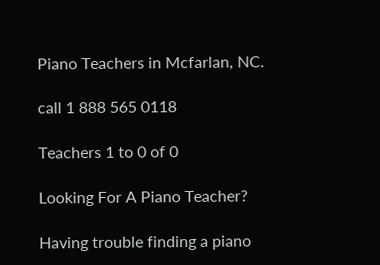Piano Teachers in Mcfarlan, NC.

call 1 888 565 0118

Teachers 1 to 0 of 0

Looking For A Piano Teacher?

Having trouble finding a piano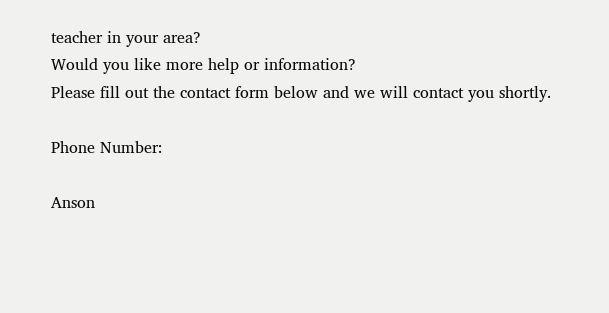teacher in your area?
Would you like more help or information?
Please fill out the contact form below and we will contact you shortly.

Phone Number:

Anson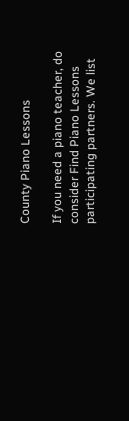County Piano Lessons

If you need a piano teacher, do consider Find Piano Lessons participating partners. We list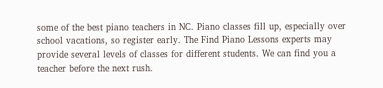some of the best piano teachers in NC. Piano classes fill up, especially over school vacations, so register early. The Find Piano Lessons experts may provide several levels of classes for different students. We can find you a teacher before the next rush.